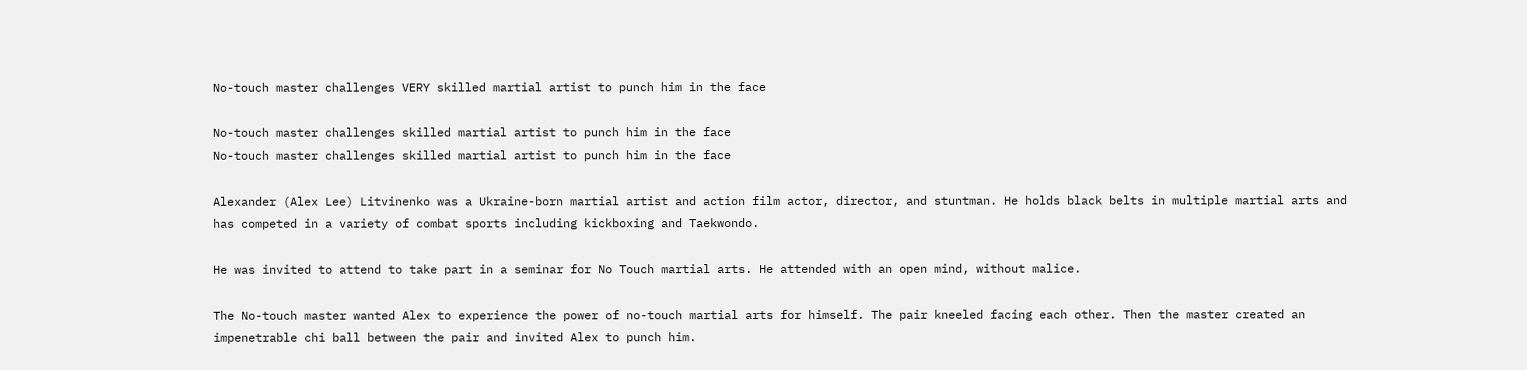No-touch master challenges VERY skilled martial artist to punch him in the face

No-touch master challenges skilled martial artist to punch him in the face
No-touch master challenges skilled martial artist to punch him in the face

Alexander (Alex Lee) Litvinenko was a Ukraine-born martial artist and action film actor, director, and stuntman. He holds black belts in multiple martial arts and has competed in a variety of combat sports including kickboxing and Taekwondo.

He was invited to attend to take part in a seminar for No Touch martial arts. He attended with an open mind, without malice.

The No-touch master wanted Alex to experience the power of no-touch martial arts for himself. The pair kneeled facing each other. Then the master created an impenetrable chi ball between the pair and invited Alex to punch him.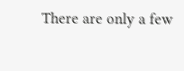There are only a few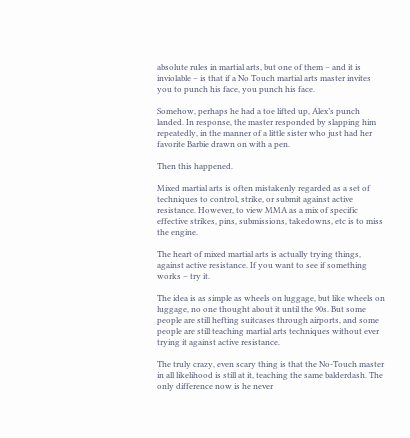absolute rules in martial arts, but one of them – and it is inviolable – is that if a No Touch martial arts master invites you to punch his face, you punch his face.

Somehow, perhaps he had a toe lifted up, Alex’s punch landed. In response, the master responded by slapping him repeatedly, in the manner of a little sister who just had her favorite Barbie drawn on with a pen.

Then this happened.

Mixed martial arts is often mistakenly regarded as a set of techniques to control, strike, or submit against active resistance. However, to view MMA as a mix of specific effective strikes, pins, submissions, takedowns, etc is to miss the engine.

The heart of mixed martial arts is actually trying things, against active resistance. If you want to see if something works – try it.

The idea is as simple as wheels on luggage, but like wheels on luggage, no one thought about it until the 90s. But some people are still hefting suitcases through airports, and some people are still teaching martial arts techniques without ever trying it against active resistance.

The truly crazy, even scary thing is that the No-Touch master in all likelihood is still at it, teaching the same balderdash. The only difference now is he never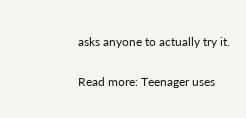asks anyone to actually try it.

Read more: Teenager uses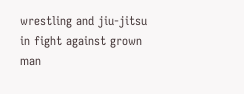wrestling and jiu-jitsu in fight against grown man